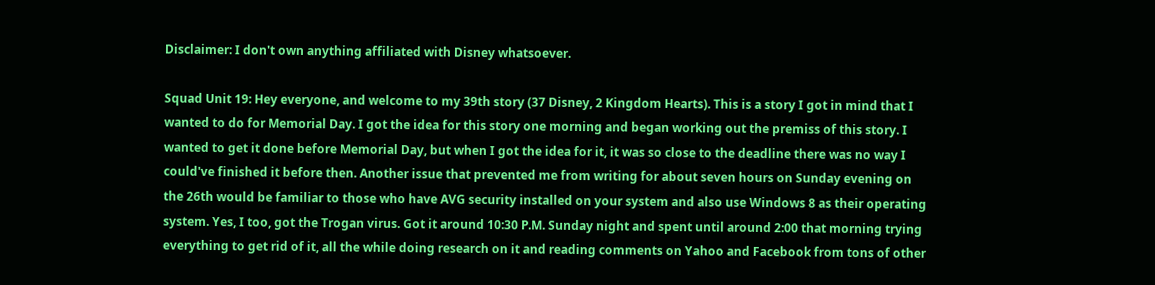Disclaimer: I don't own anything affiliated with Disney whatsoever.

Squad Unit 19: Hey everyone, and welcome to my 39th story (37 Disney, 2 Kingdom Hearts). This is a story I got in mind that I wanted to do for Memorial Day. I got the idea for this story one morning and began working out the premiss of this story. I wanted to get it done before Memorial Day, but when I got the idea for it, it was so close to the deadline there was no way I could've finished it before then. Another issue that prevented me from writing for about seven hours on Sunday evening on the 26th would be familiar to those who have AVG security installed on your system and also use Windows 8 as their operating system. Yes, I too, got the Trogan virus. Got it around 10:30 P.M. Sunday night and spent until around 2:00 that morning trying everything to get rid of it, all the while doing research on it and reading comments on Yahoo and Facebook from tons of other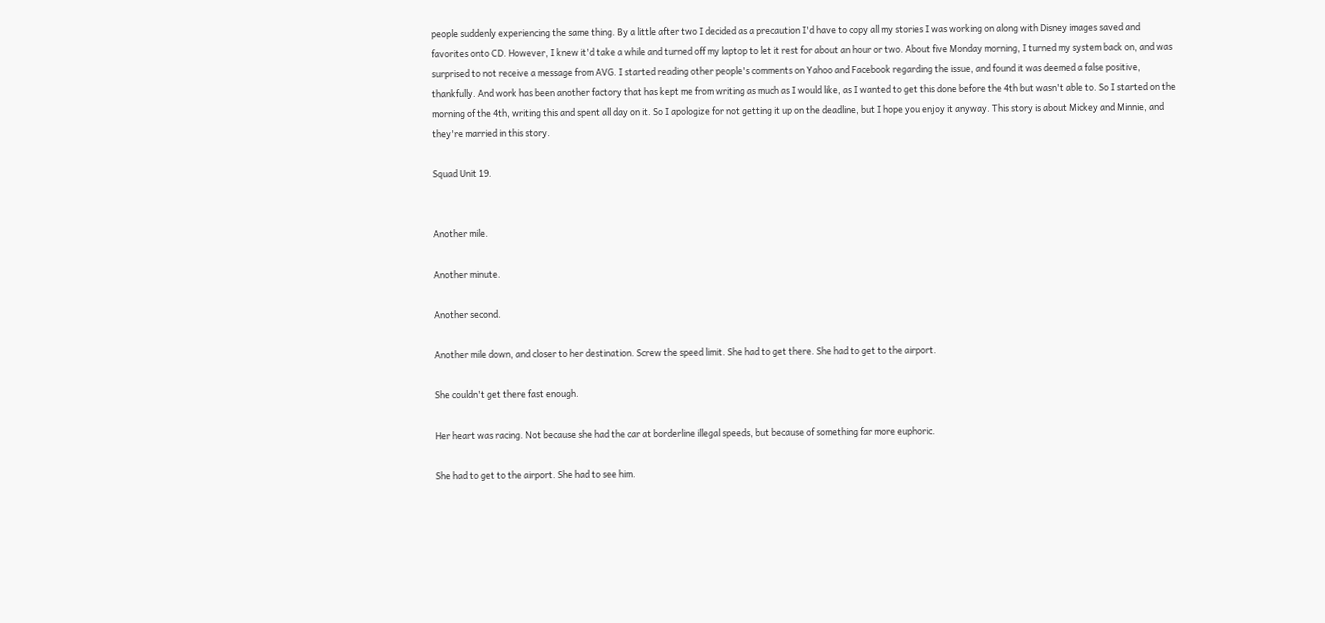people suddenly experiencing the same thing. By a little after two I decided as a precaution I'd have to copy all my stories I was working on along with Disney images saved and favorites onto CD. However, I knew it'd take a while and turned off my laptop to let it rest for about an hour or two. About five Monday morning, I turned my system back on, and was surprised to not receive a message from AVG. I started reading other people's comments on Yahoo and Facebook regarding the issue, and found it was deemed a false positive, thankfully. And work has been another factory that has kept me from writing as much as I would like, as I wanted to get this done before the 4th but wasn't able to. So I started on the morning of the 4th, writing this and spent all day on it. So I apologize for not getting it up on the deadline, but I hope you enjoy it anyway. This story is about Mickey and Minnie, and they're married in this story.

Squad Unit 19.


Another mile.

Another minute.

Another second.

Another mile down, and closer to her destination. Screw the speed limit. She had to get there. She had to get to the airport.

She couldn't get there fast enough.

Her heart was racing. Not because she had the car at borderline illegal speeds, but because of something far more euphoric.

She had to get to the airport. She had to see him.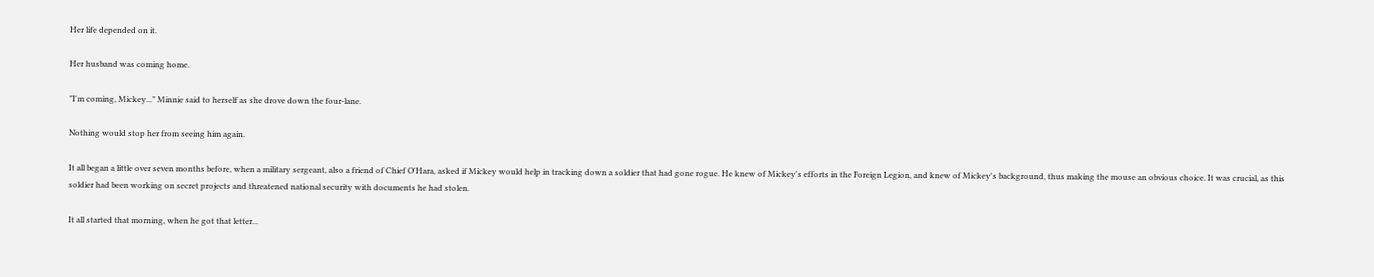Her life depended on it.

Her husband was coming home.

"I'm coming, Mickey..." Minnie said to herself as she drove down the four-lane.

Nothing would stop her from seeing him again.

It all began a little over seven months before, when a military sergeant, also a friend of Chief O'Hara, asked if Mickey would help in tracking down a soldier that had gone rogue. He knew of Mickey's efforts in the Foreign Legion, and knew of Mickey's background, thus making the mouse an obvious choice. It was crucial, as this soldier had been working on secret projects and threatened national security with documents he had stolen.

It all started that morning, when he got that letter...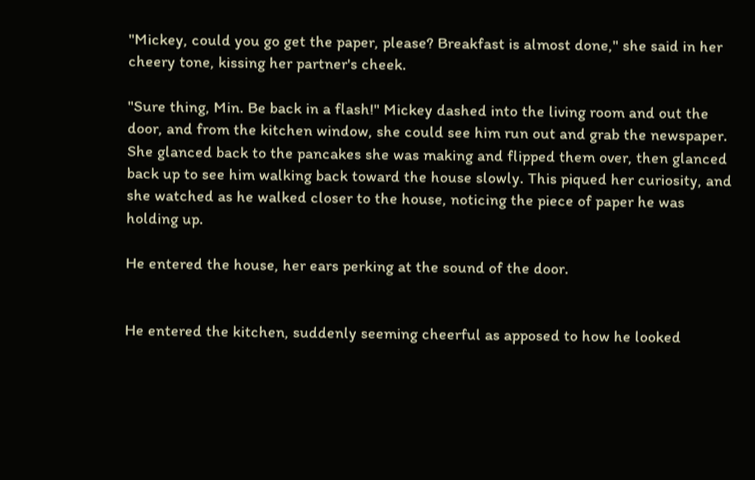"Mickey, could you go get the paper, please? Breakfast is almost done," she said in her cheery tone, kissing her partner's cheek.

"Sure thing, Min. Be back in a flash!" Mickey dashed into the living room and out the door, and from the kitchen window, she could see him run out and grab the newspaper. She glanced back to the pancakes she was making and flipped them over, then glanced back up to see him walking back toward the house slowly. This piqued her curiosity, and she watched as he walked closer to the house, noticing the piece of paper he was holding up.

He entered the house, her ears perking at the sound of the door.


He entered the kitchen, suddenly seeming cheerful as apposed to how he looked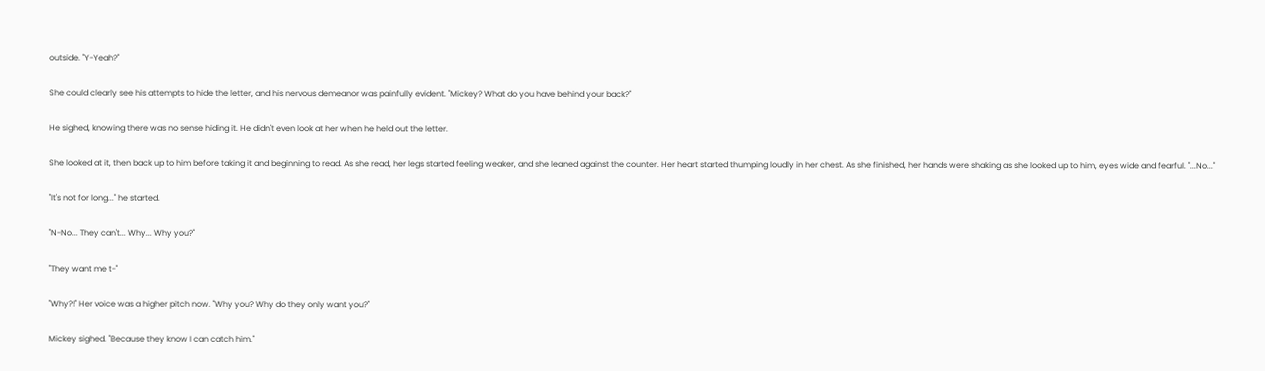outside. "Y-Yeah?"

She could clearly see his attempts to hide the letter, and his nervous demeanor was painfully evident. "Mickey? What do you have behind your back?"

He sighed, knowing there was no sense hiding it. He didn't even look at her when he held out the letter.

She looked at it, then back up to him before taking it and beginning to read. As she read, her legs started feeling weaker, and she leaned against the counter. Her heart started thumping loudly in her chest. As she finished, her hands were shaking as she looked up to him, eyes wide and fearful. "...No..."

"It's not for long..." he started.

"N-No... They can't... Why... Why you?"

"They want me t-"

"Why?!" Her voice was a higher pitch now. "Why you? Why do they only want you?"

Mickey sighed. "Because they know I can catch him."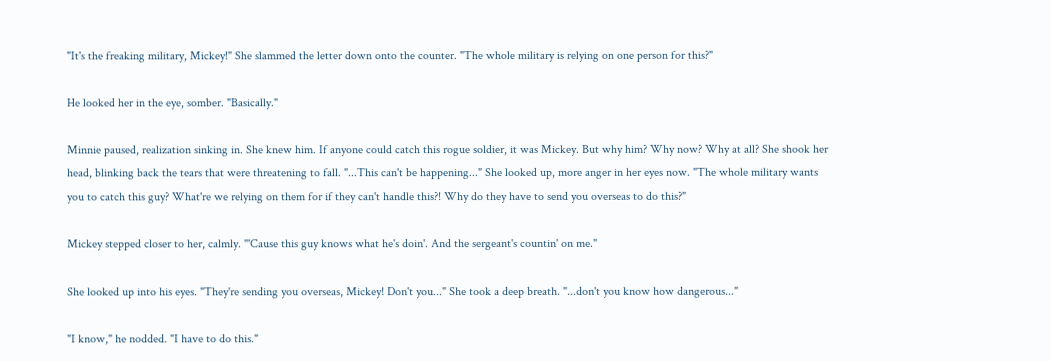"It's the freaking military, Mickey!" She slammed the letter down onto the counter. "The whole military is relying on one person for this?"

He looked her in the eye, somber. "Basically."

Minnie paused, realization sinking in. She knew him. If anyone could catch this rogue soldier, it was Mickey. But why him? Why now? Why at all? She shook her head, blinking back the tears that were threatening to fall. "...This can't be happening..." She looked up, more anger in her eyes now. "The whole military wants you to catch this guy? What're we relying on them for if they can't handle this?! Why do they have to send you overseas to do this?"

Mickey stepped closer to her, calmly. "'Cause this guy knows what he's doin'. And the sergeant's countin' on me."

She looked up into his eyes. "They're sending you overseas, Mickey! Don't you..." She took a deep breath. "...don't you know how dangerous..."

"I know," he nodded. "I have to do this."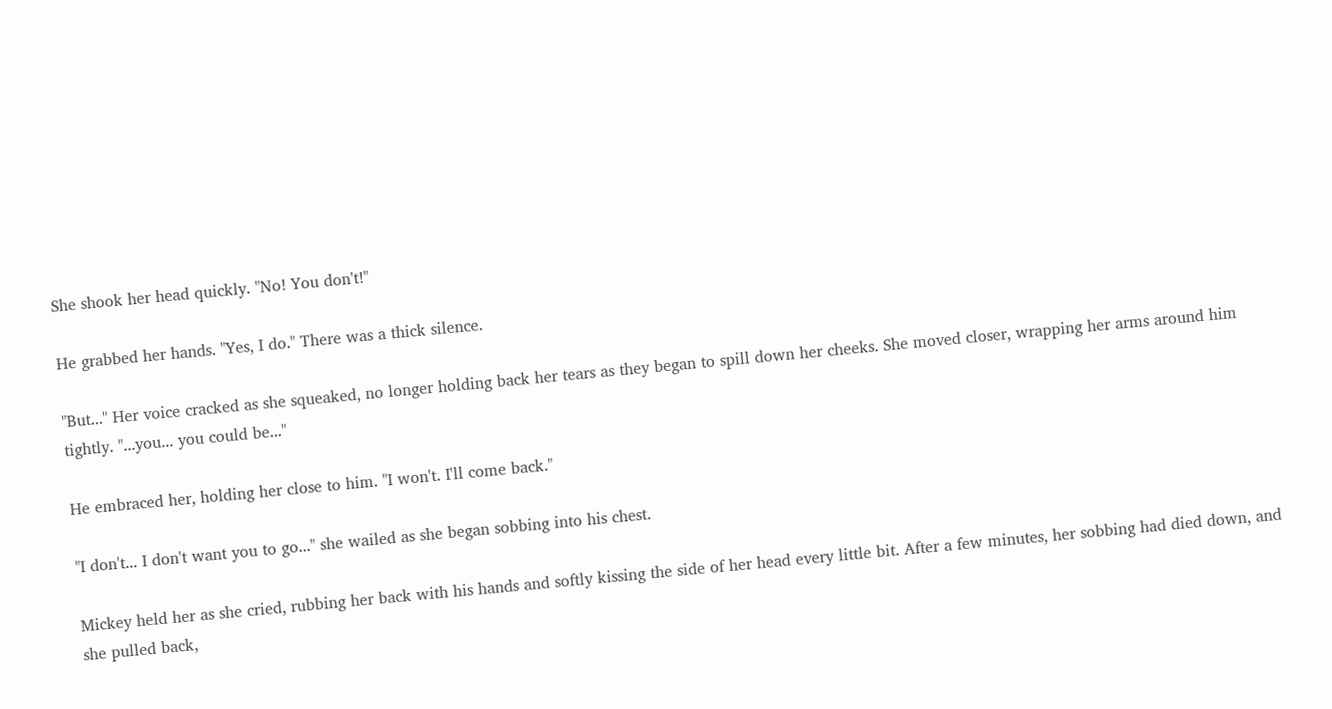She shook her head quickly. "No! You don't!"

He grabbed her hands. "Yes, I do." There was a thick silence.

"But..." Her voice cracked as she squeaked, no longer holding back her tears as they began to spill down her cheeks. She moved closer, wrapping her arms around him tightly. "...you... you could be..."

He embraced her, holding her close to him. "I won't. I'll come back."

"I don't... I don't want you to go..." she wailed as she began sobbing into his chest.

Mickey held her as she cried, rubbing her back with his hands and softly kissing the side of her head every little bit. After a few minutes, her sobbing had died down, and she pulled back,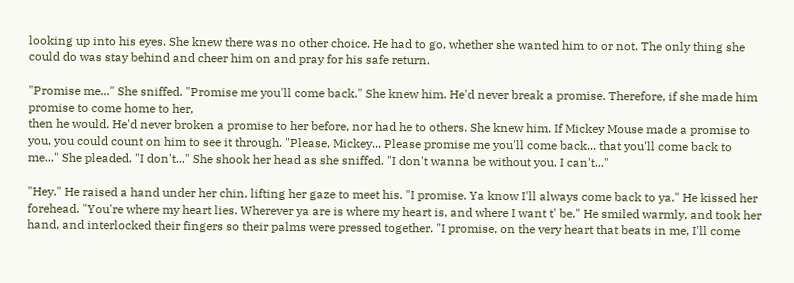looking up into his eyes. She knew there was no other choice. He had to go, whether she wanted him to or not. The only thing she could do was stay behind and cheer him on and pray for his safe return.

"Promise me..." She sniffed. "Promise me you'll come back." She knew him. He'd never break a promise. Therefore, if she made him promise to come home to her,
then he would. He'd never broken a promise to her before, nor had he to others. She knew him. If Mickey Mouse made a promise to you, you could count on him to see it through. "Please, Mickey... Please promise me you'll come back... that you'll come back to me..." She pleaded. "I don't..." She shook her head as she sniffed. "I don't wanna be without you. I can't..."

"Hey." He raised a hand under her chin, lifting her gaze to meet his. "I promise. Ya know I'll always come back to ya." He kissed her forehead. "You're where my heart lies. Wherever ya are is where my heart is, and where I want t' be." He smiled warmly, and took her hand, and interlocked their fingers so their palms were pressed together. "I promise, on the very heart that beats in me, I'll come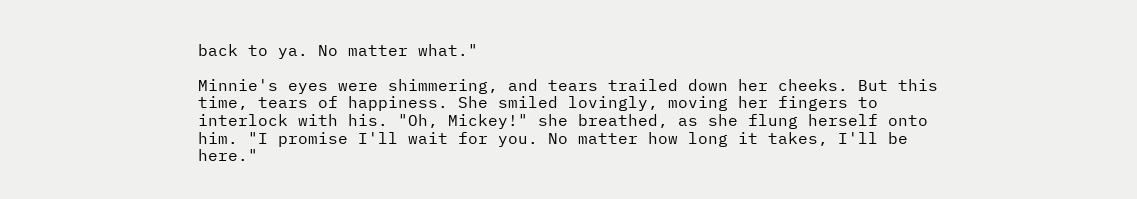back to ya. No matter what."

Minnie's eyes were shimmering, and tears trailed down her cheeks. But this time, tears of happiness. She smiled lovingly, moving her fingers to interlock with his. "Oh, Mickey!" she breathed, as she flung herself onto him. "I promise I'll wait for you. No matter how long it takes, I'll be here."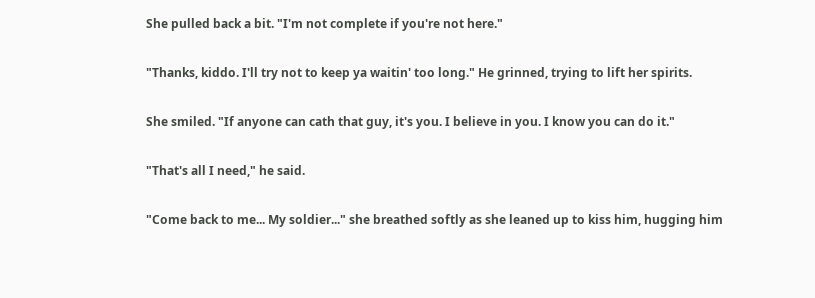She pulled back a bit. "I'm not complete if you're not here."

"Thanks, kiddo. I'll try not to keep ya waitin' too long." He grinned, trying to lift her spirits.

She smiled. "If anyone can cath that guy, it's you. I believe in you. I know you can do it."

"That's all I need," he said.

"Come back to me... My soldier..." she breathed softly as she leaned up to kiss him, hugging him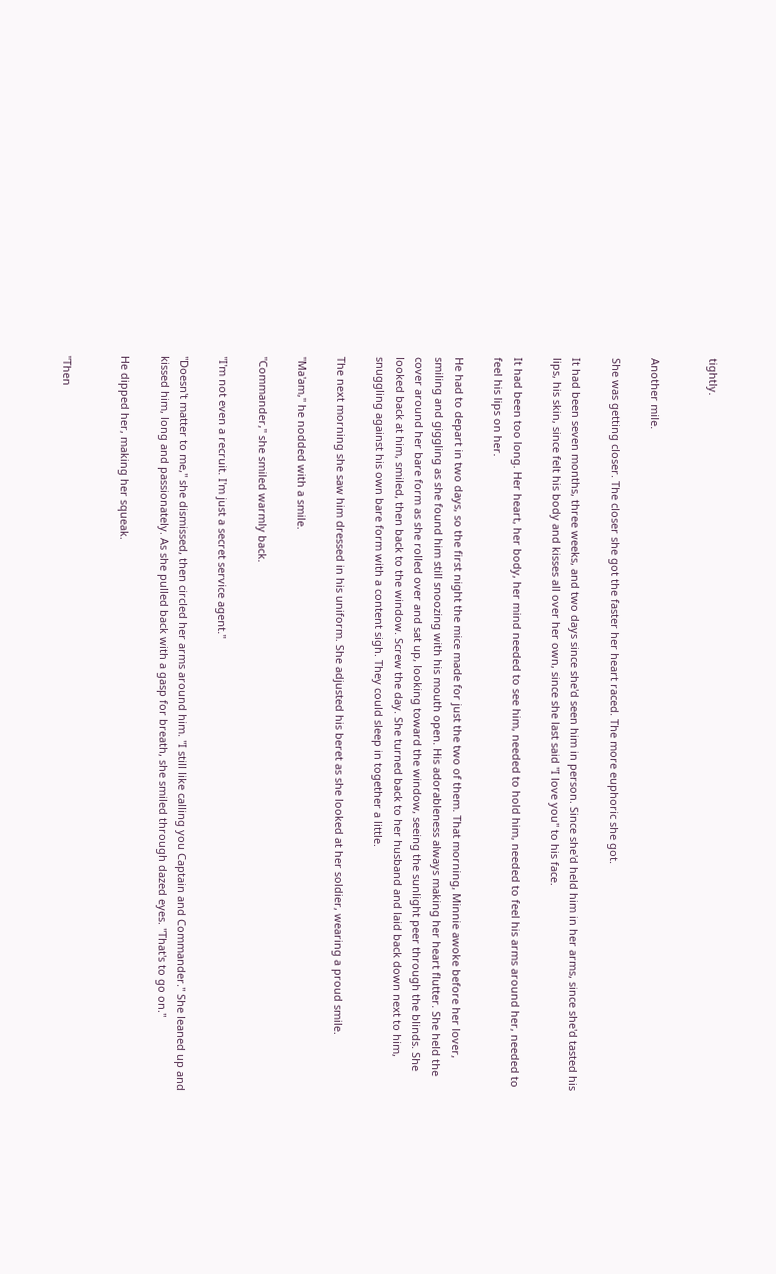tightly.


Another mile.

She was getting closer. The closer she got the faster her heart raced. The more euphoric she got.

It had been seven months, three weeks, and two days since she'd seen him in person. Since she'd held him in her arms, since she'd tasted his lips, his skin, since felt his body and kisses all over her own, since she last said "I love you" to his face.

It had been too long. Her heart, her body, her mind needed to see him, needed to hold him, needed to feel his arms around her, needed to feel his lips on her.

He had to depart in two days, so the first night the mice made for just the two of them. That morning, Minnie awoke before her lover, smiling and giggling as she found him still snoozing with his mouth open. His adorableness always making her heart flutter. She held the cover around her bare form as she rolled over and sat up, looking toward the window, seeing the sunlight peer through the blinds. She looked back at him, smiled, then back to the window. Screw the day. She turned back to her husband and laid back down next to him, snuggling against his own bare form with a content sigh. They could sleep in together a little.

The next morning she saw him dressed in his uniform. She adjusted his beret as she looked at her soldier, wearing a proud smile.

"Ma'am," he nodded with a smile.

"Commander," she smiled warmly back.

"I'm not even a recruit. I'm just a secret service agent."

"Doesn't matter to me," she dismissed, then circled her arms around him. "I still like calling you Captain and Commander." She leaned up and kissed him, long and passionately. As she pulled back with a gasp for breath, she smiled through dazed eyes. "That's to go on."

He dipped her, making her squeak.


"Then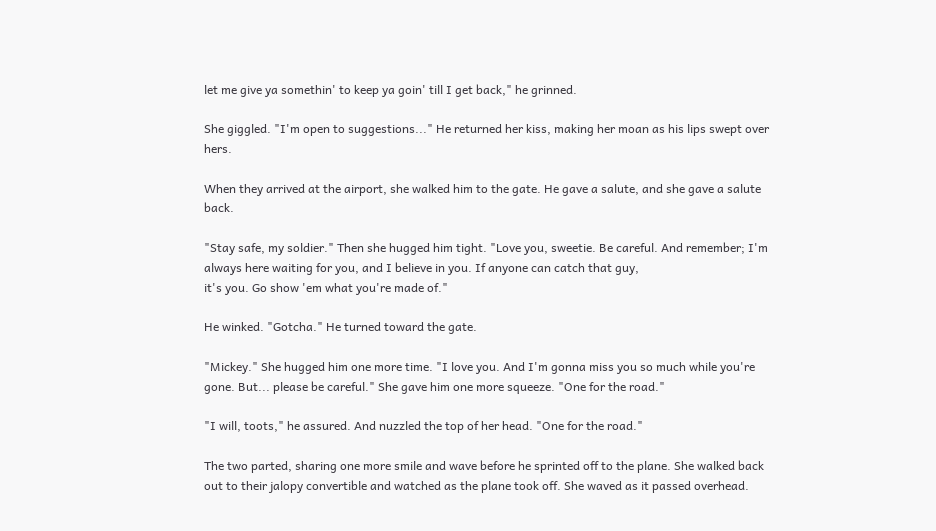let me give ya somethin' to keep ya goin' till I get back," he grinned.

She giggled. "I'm open to suggestions..." He returned her kiss, making her moan as his lips swept over hers.

When they arrived at the airport, she walked him to the gate. He gave a salute, and she gave a salute back.

"Stay safe, my soldier." Then she hugged him tight. "Love you, sweetie. Be careful. And remember; I'm always here waiting for you, and I believe in you. If anyone can catch that guy,
it's you. Go show 'em what you're made of."

He winked. "Gotcha." He turned toward the gate.

"Mickey." She hugged him one more time. "I love you. And I'm gonna miss you so much while you're gone. But... please be careful." She gave him one more squeeze. "One for the road."

"I will, toots," he assured. And nuzzled the top of her head. "One for the road."

The two parted, sharing one more smile and wave before he sprinted off to the plane. She walked back out to their jalopy convertible and watched as the plane took off. She waved as it passed overhead.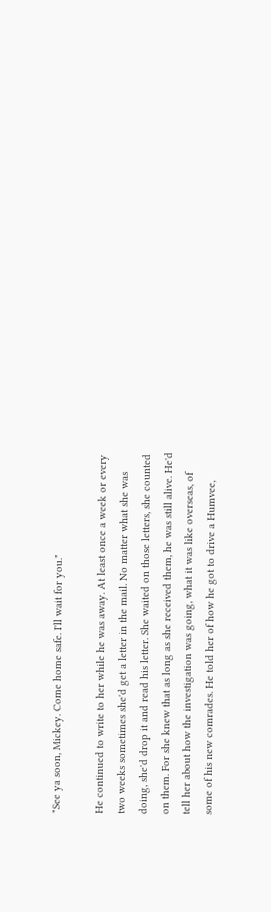"See ya soon, Mickey. Come home safe. I'll wait for you."

He continued to write to her while he was away. At least once a week or every two weeks sometimes she'd get a letter in the mail. No matter what she was doing, she'd drop it and read his letter. She waited on those letters, she counted on them. For she knew that as long as she received them, he was still alive. He'd tell her about how the investigation was going, what it was like overseas, of some of his new comrades. He told her of how he got to drive a Humvee,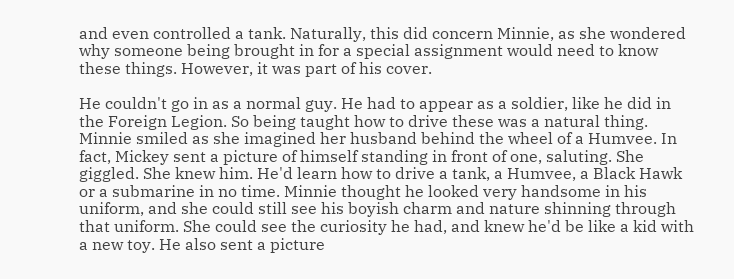and even controlled a tank. Naturally, this did concern Minnie, as she wondered why someone being brought in for a special assignment would need to know these things. However, it was part of his cover.

He couldn't go in as a normal guy. He had to appear as a soldier, like he did in the Foreign Legion. So being taught how to drive these was a natural thing. Minnie smiled as she imagined her husband behind the wheel of a Humvee. In fact, Mickey sent a picture of himself standing in front of one, saluting. She giggled. She knew him. He'd learn how to drive a tank, a Humvee, a Black Hawk or a submarine in no time. Minnie thought he looked very handsome in his uniform, and she could still see his boyish charm and nature shinning through that uniform. She could see the curiosity he had, and knew he'd be like a kid with a new toy. He also sent a picture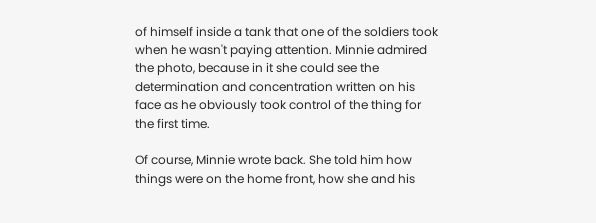of himself inside a tank that one of the soldiers took when he wasn't paying attention. Minnie admired the photo, because in it she could see the determination and concentration written on his face as he obviously took control of the thing for the first time.

Of course, Minnie wrote back. She told him how things were on the home front, how she and his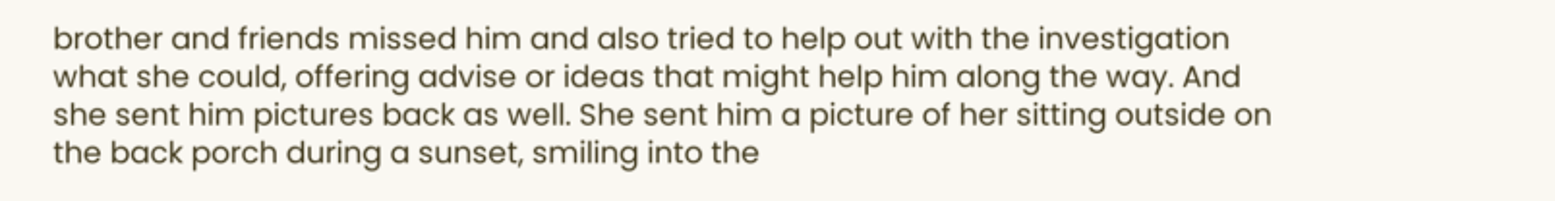brother and friends missed him and also tried to help out with the investigation what she could, offering advise or ideas that might help him along the way. And she sent him pictures back as well. She sent him a picture of her sitting outside on the back porch during a sunset, smiling into the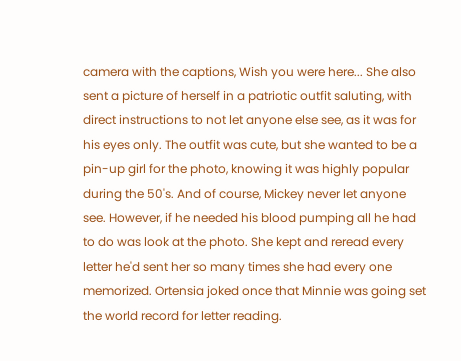camera with the captions, Wish you were here... She also sent a picture of herself in a patriotic outfit saluting, with direct instructions to not let anyone else see, as it was for his eyes only. The outfit was cute, but she wanted to be a pin-up girl for the photo, knowing it was highly popular during the 50's. And of course, Mickey never let anyone see. However, if he needed his blood pumping all he had to do was look at the photo. She kept and reread every letter he'd sent her so many times she had every one memorized. Ortensia joked once that Minnie was going set the world record for letter reading.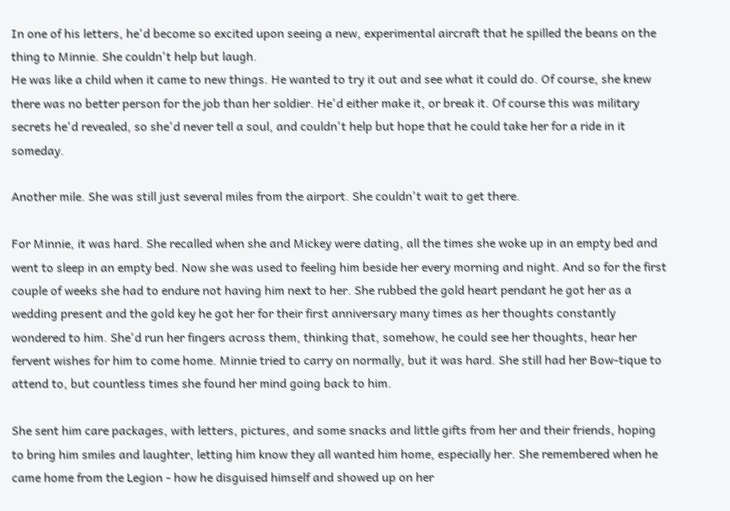In one of his letters, he'd become so excited upon seeing a new, experimental aircraft that he spilled the beans on the thing to Minnie. She couldn't help but laugh.
He was like a child when it came to new things. He wanted to try it out and see what it could do. Of course, she knew there was no better person for the job than her soldier. He'd either make it, or break it. Of course this was military secrets he'd revealed, so she'd never tell a soul, and couldn't help but hope that he could take her for a ride in it someday.

Another mile. She was still just several miles from the airport. She couldn't wait to get there.

For Minnie, it was hard. She recalled when she and Mickey were dating, all the times she woke up in an empty bed and went to sleep in an empty bed. Now she was used to feeling him beside her every morning and night. And so for the first couple of weeks she had to endure not having him next to her. She rubbed the gold heart pendant he got her as a wedding present and the gold key he got her for their first anniversary many times as her thoughts constantly wondered to him. She'd run her fingers across them, thinking that, somehow, he could see her thoughts, hear her fervent wishes for him to come home. Minnie tried to carry on normally, but it was hard. She still had her Bow-tique to attend to, but countless times she found her mind going back to him.

She sent him care packages, with letters, pictures, and some snacks and little gifts from her and their friends, hoping to bring him smiles and laughter, letting him know they all wanted him home, especially her. She remembered when he came home from the Legion - how he disguised himself and showed up on her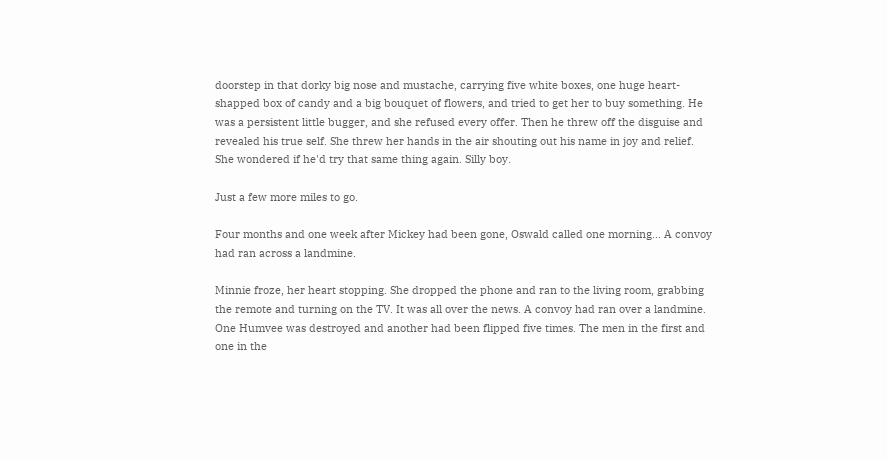doorstep in that dorky big nose and mustache, carrying five white boxes, one huge heart-shapped box of candy and a big bouquet of flowers, and tried to get her to buy something. He was a persistent little bugger, and she refused every offer. Then he threw off the disguise and revealed his true self. She threw her hands in the air shouting out his name in joy and relief. She wondered if he'd try that same thing again. Silly boy.

Just a few more miles to go.

Four months and one week after Mickey had been gone, Oswald called one morning... A convoy had ran across a landmine.

Minnie froze, her heart stopping. She dropped the phone and ran to the living room, grabbing the remote and turning on the TV. It was all over the news. A convoy had ran over a landmine. One Humvee was destroyed and another had been flipped five times. The men in the first and one in the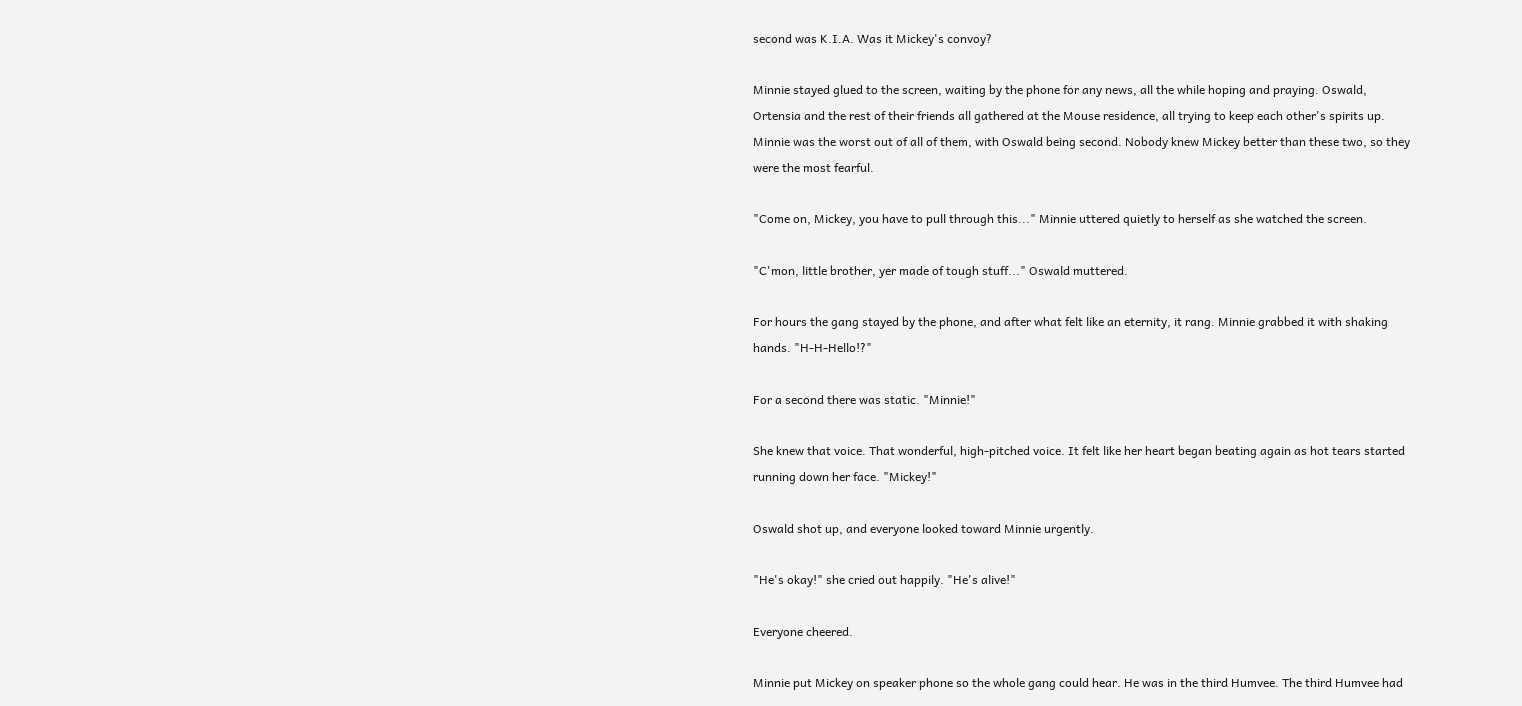second was K.I.A. Was it Mickey's convoy?

Minnie stayed glued to the screen, waiting by the phone for any news, all the while hoping and praying. Oswald, Ortensia and the rest of their friends all gathered at the Mouse residence, all trying to keep each other's spirits up. Minnie was the worst out of all of them, with Oswald being second. Nobody knew Mickey better than these two, so they were the most fearful.

"Come on, Mickey, you have to pull through this..." Minnie uttered quietly to herself as she watched the screen.

"C'mon, little brother, yer made of tough stuff..." Oswald muttered.

For hours the gang stayed by the phone, and after what felt like an eternity, it rang. Minnie grabbed it with shaking hands. "H-H-Hello!?"

For a second there was static. "Minnie!"

She knew that voice. That wonderful, high-pitched voice. It felt like her heart began beating again as hot tears started running down her face. "Mickey!"

Oswald shot up, and everyone looked toward Minnie urgently.

"He's okay!" she cried out happily. "He's alive!"

Everyone cheered.

Minnie put Mickey on speaker phone so the whole gang could hear. He was in the third Humvee. The third Humvee had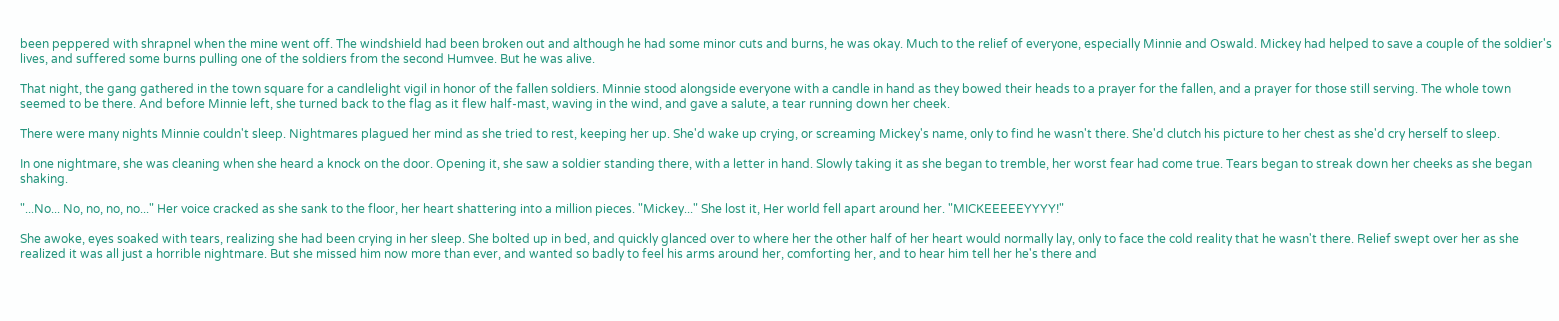been peppered with shrapnel when the mine went off. The windshield had been broken out and although he had some minor cuts and burns, he was okay. Much to the relief of everyone, especially Minnie and Oswald. Mickey had helped to save a couple of the soldier's lives, and suffered some burns pulling one of the soldiers from the second Humvee. But he was alive.

That night, the gang gathered in the town square for a candlelight vigil in honor of the fallen soldiers. Minnie stood alongside everyone with a candle in hand as they bowed their heads to a prayer for the fallen, and a prayer for those still serving. The whole town seemed to be there. And before Minnie left, she turned back to the flag as it flew half-mast, waving in the wind, and gave a salute, a tear running down her cheek.

There were many nights Minnie couldn't sleep. Nightmares plagued her mind as she tried to rest, keeping her up. She'd wake up crying, or screaming Mickey's name, only to find he wasn't there. She'd clutch his picture to her chest as she'd cry herself to sleep.

In one nightmare, she was cleaning when she heard a knock on the door. Opening it, she saw a soldier standing there, with a letter in hand. Slowly taking it as she began to tremble, her worst fear had come true. Tears began to streak down her cheeks as she began shaking.

"...No... No, no, no, no..." Her voice cracked as she sank to the floor, her heart shattering into a million pieces. "Mickey..." She lost it, Her world fell apart around her. "MICKEEEEEYYYY!"

She awoke, eyes soaked with tears, realizing she had been crying in her sleep. She bolted up in bed, and quickly glanced over to where her the other half of her heart would normally lay, only to face the cold reality that he wasn't there. Relief swept over her as she realized it was all just a horrible nightmare. But she missed him now more than ever, and wanted so badly to feel his arms around her, comforting her, and to hear him tell her he's there and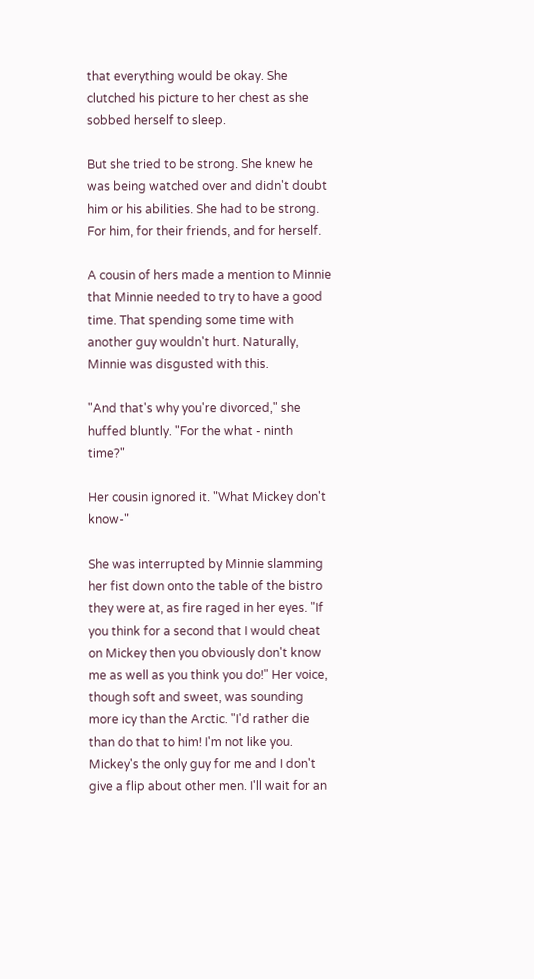that everything would be okay. She clutched his picture to her chest as she sobbed herself to sleep.

But she tried to be strong. She knew he was being watched over and didn't doubt him or his abilities. She had to be strong. For him, for their friends, and for herself.

A cousin of hers made a mention to Minnie that Minnie needed to try to have a good time. That spending some time with another guy wouldn't hurt. Naturally, Minnie was disgusted with this.

"And that's why you're divorced," she huffed bluntly. "For the what - ninth time?"

Her cousin ignored it. "What Mickey don't know-"

She was interrupted by Minnie slamming her fist down onto the table of the bistro they were at, as fire raged in her eyes. "If you think for a second that I would cheat on Mickey then you obviously don't know me as well as you think you do!" Her voice, though soft and sweet, was sounding more icy than the Arctic. "I'd rather die than do that to him! I'm not like you. Mickey's the only guy for me and I don't give a flip about other men. I'll wait for an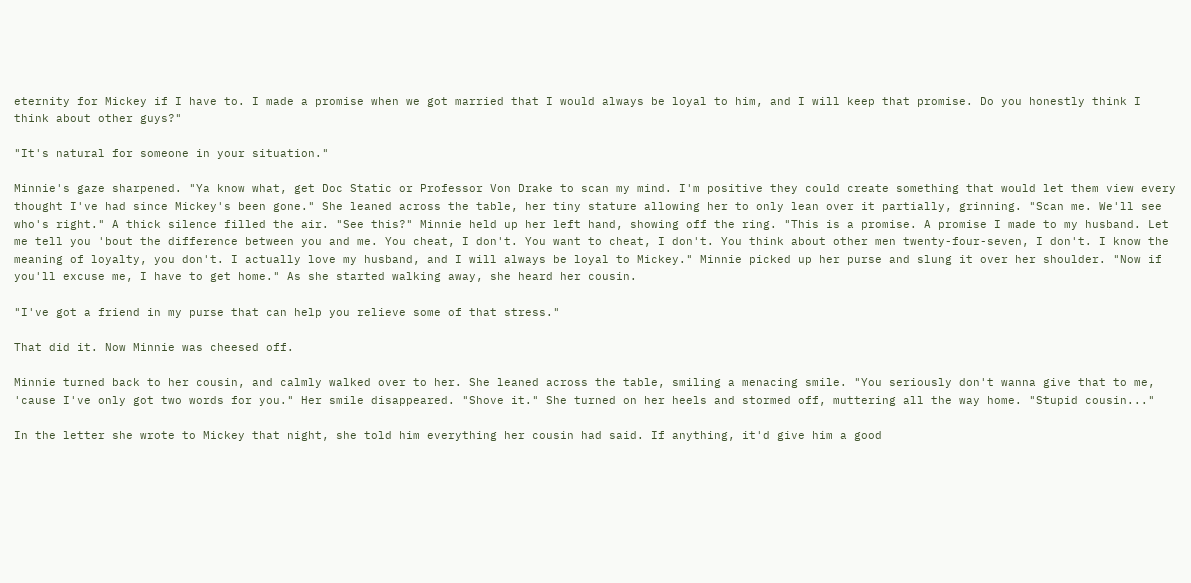eternity for Mickey if I have to. I made a promise when we got married that I would always be loyal to him, and I will keep that promise. Do you honestly think I think about other guys?"

"It's natural for someone in your situation."

Minnie's gaze sharpened. "Ya know what, get Doc Static or Professor Von Drake to scan my mind. I'm positive they could create something that would let them view every thought I've had since Mickey's been gone." She leaned across the table, her tiny stature allowing her to only lean over it partially, grinning. "Scan me. We'll see who's right." A thick silence filled the air. "See this?" Minnie held up her left hand, showing off the ring. "This is a promise. A promise I made to my husband. Let me tell you 'bout the difference between you and me. You cheat, I don't. You want to cheat, I don't. You think about other men twenty-four-seven, I don't. I know the meaning of loyalty, you don't. I actually love my husband, and I will always be loyal to Mickey." Minnie picked up her purse and slung it over her shoulder. "Now if you'll excuse me, I have to get home." As she started walking away, she heard her cousin.

"I've got a friend in my purse that can help you relieve some of that stress."

That did it. Now Minnie was cheesed off.

Minnie turned back to her cousin, and calmly walked over to her. She leaned across the table, smiling a menacing smile. "You seriously don't wanna give that to me,
'cause I've only got two words for you." Her smile disappeared. "Shove it." She turned on her heels and stormed off, muttering all the way home. "Stupid cousin..."

In the letter she wrote to Mickey that night, she told him everything her cousin had said. If anything, it'd give him a good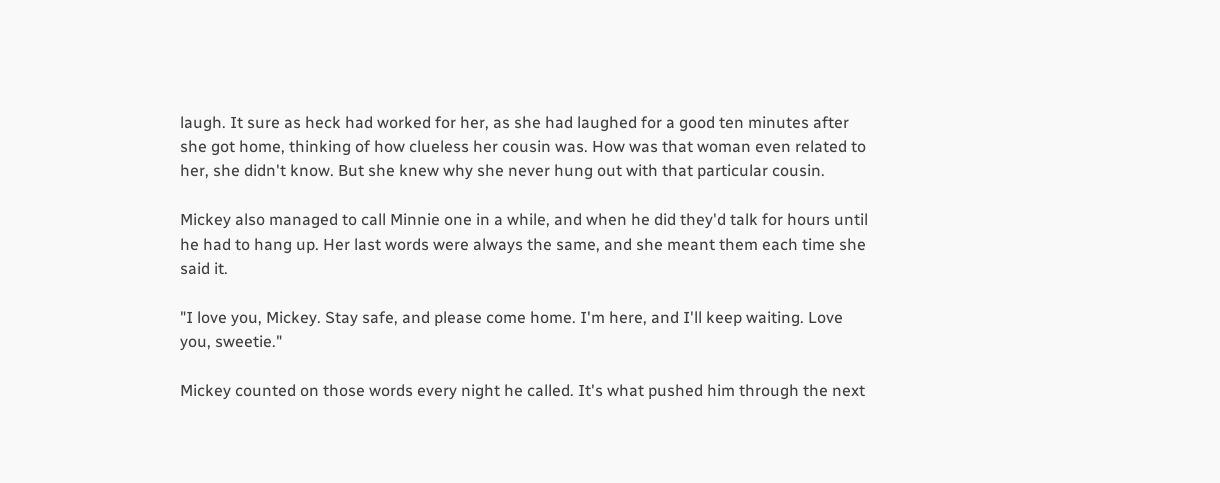laugh. It sure as heck had worked for her, as she had laughed for a good ten minutes after she got home, thinking of how clueless her cousin was. How was that woman even related to her, she didn't know. But she knew why she never hung out with that particular cousin.

Mickey also managed to call Minnie one in a while, and when he did they'd talk for hours until he had to hang up. Her last words were always the same, and she meant them each time she said it.

"I love you, Mickey. Stay safe, and please come home. I'm here, and I'll keep waiting. Love you, sweetie."

Mickey counted on those words every night he called. It's what pushed him through the next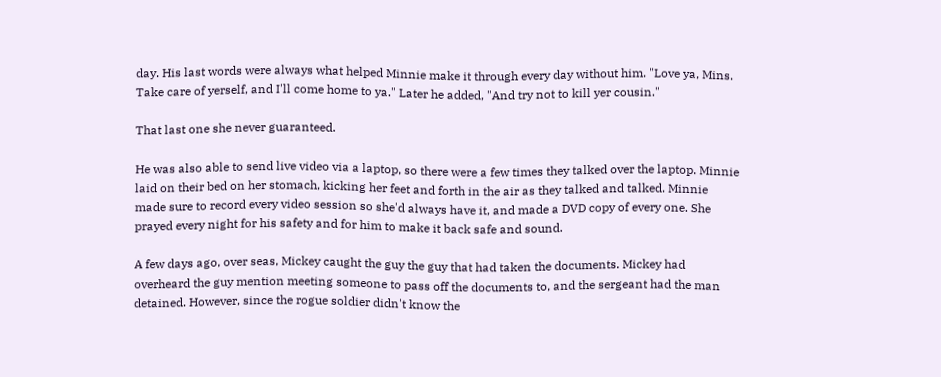day. His last words were always what helped Minnie make it through every day without him. "Love ya, Mins. Take care of yerself, and I'll come home to ya." Later he added, "And try not to kill yer cousin."

That last one she never guaranteed.

He was also able to send live video via a laptop, so there were a few times they talked over the laptop. Minnie laid on their bed on her stomach, kicking her feet and forth in the air as they talked and talked. Minnie made sure to record every video session so she'd always have it, and made a DVD copy of every one. She prayed every night for his safety and for him to make it back safe and sound.

A few days ago, over seas, Mickey caught the guy the guy that had taken the documents. Mickey had overheard the guy mention meeting someone to pass off the documents to, and the sergeant had the man detained. However, since the rogue soldier didn't know the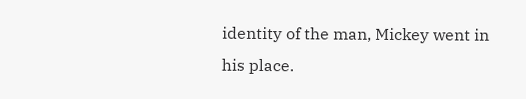identity of the man, Mickey went in his place.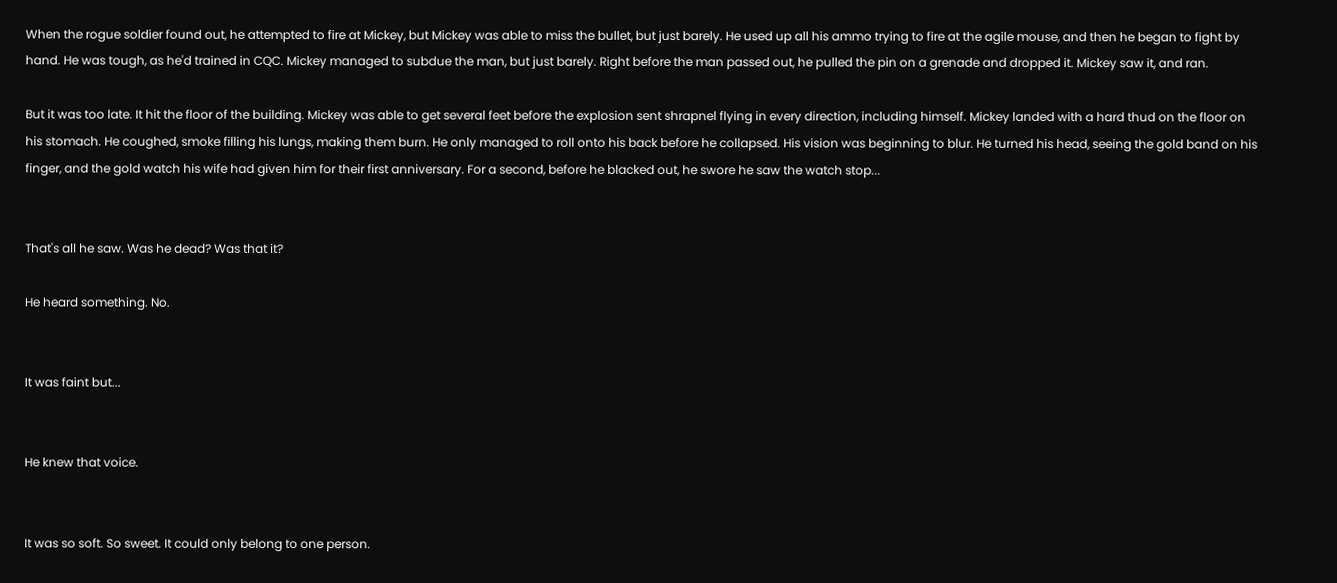When the rogue soldier found out, he attempted to fire at Mickey, but Mickey was able to miss the bullet, but just barely. He used up all his ammo trying to fire at the agile mouse, and then he began to fight by hand. He was tough, as he'd trained in CQC. Mickey managed to subdue the man, but just barely. Right before the man passed out, he pulled the pin on a grenade and dropped it. Mickey saw it, and ran.

But it was too late. It hit the floor of the building. Mickey was able to get several feet before the explosion sent shrapnel flying in every direction, including himself. Mickey landed with a hard thud on the floor on his stomach. He coughed, smoke filling his lungs, making them burn. He only managed to roll onto his back before he collapsed. His vision was beginning to blur. He turned his head, seeing the gold band on his finger, and the gold watch his wife had given him for their first anniversary. For a second, before he blacked out, he swore he saw the watch stop...


That's all he saw. Was he dead? Was that it?

He heard something. No.


It was faint but...


He knew that voice.


It was so soft. So sweet. It could only belong to one person.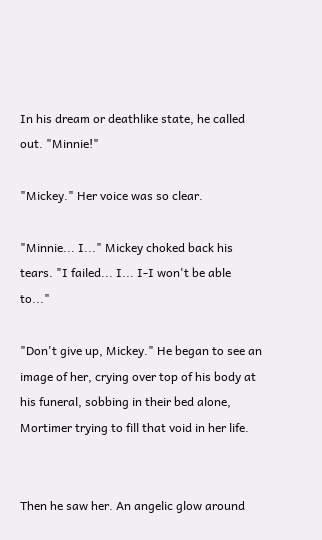In his dream or deathlike state, he called out. "Minnie!"

"Mickey." Her voice was so clear.

"Minnie... I..." Mickey choked back his tears. "I failed... I... I-I won't be able to..."

"Don't give up, Mickey." He began to see an image of her, crying over top of his body at his funeral, sobbing in their bed alone, Mortimer trying to fill that void in her life.


Then he saw her. An angelic glow around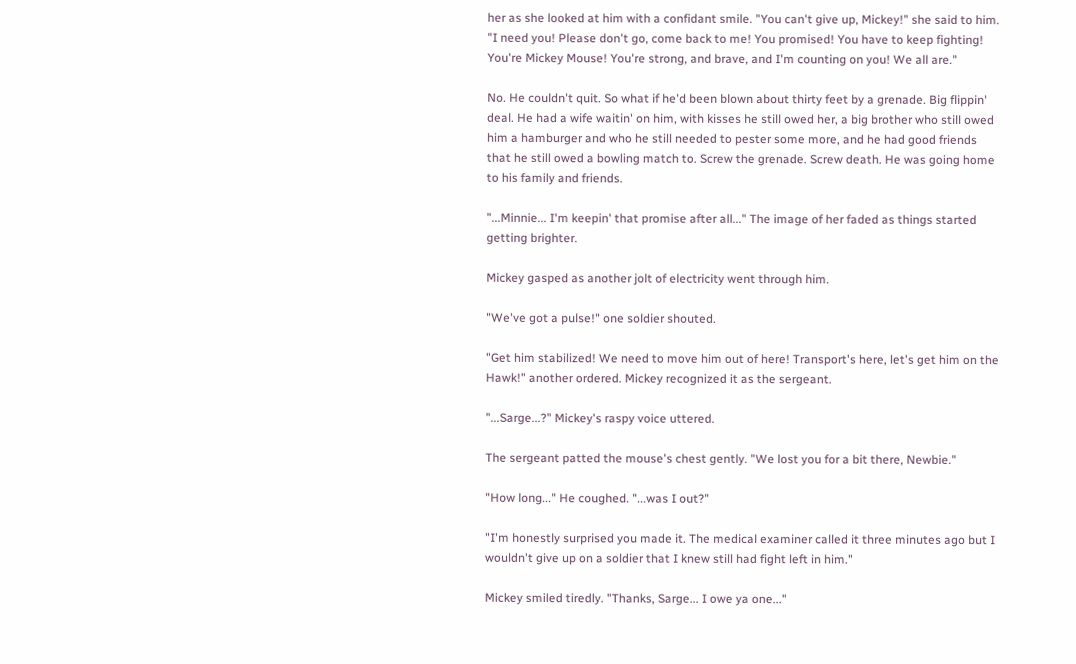her as she looked at him with a confidant smile. "You can't give up, Mickey!" she said to him. "I need you! Please don't go, come back to me! You promised! You have to keep fighting! You're Mickey Mouse! You're strong, and brave, and I'm counting on you! We all are."

No. He couldn't quit. So what if he'd been blown about thirty feet by a grenade. Big flippin' deal. He had a wife waitin' on him, with kisses he still owed her, a big brother who still owed him a hamburger and who he still needed to pester some more, and he had good friends that he still owed a bowling match to. Screw the grenade. Screw death. He was going home to his family and friends.

"...Minnie... I'm keepin' that promise after all..." The image of her faded as things started getting brighter.

Mickey gasped as another jolt of electricity went through him.

"We've got a pulse!" one soldier shouted.

"Get him stabilized! We need to move him out of here! Transport's here, let's get him on the Hawk!" another ordered. Mickey recognized it as the sergeant.

"...Sarge...?" Mickey's raspy voice uttered.

The sergeant patted the mouse's chest gently. "We lost you for a bit there, Newbie."

"How long..." He coughed. "...was I out?"

"I'm honestly surprised you made it. The medical examiner called it three minutes ago but I wouldn't give up on a soldier that I knew still had fight left in him."

Mickey smiled tiredly. "Thanks, Sarge... I owe ya one..."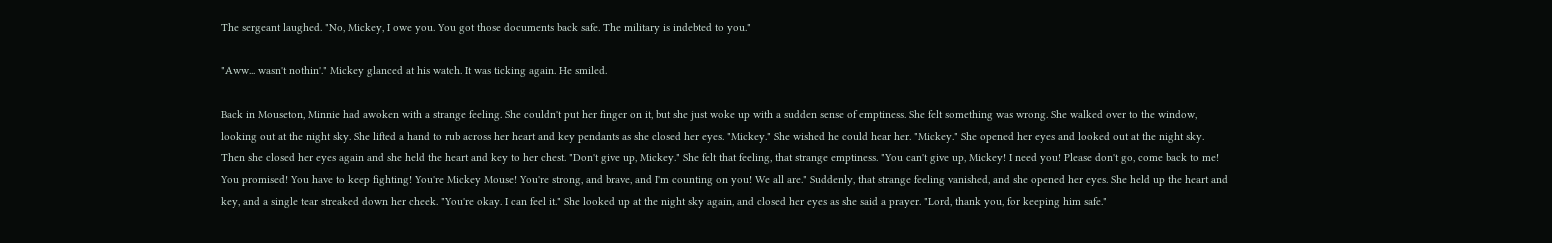The sergeant laughed. "No, Mickey, I owe you. You got those documents back safe. The military is indebted to you."

"Aww... wasn't nothin'." Mickey glanced at his watch. It was ticking again. He smiled.

Back in Mouseton, Minnie had awoken with a strange feeling. She couldn't put her finger on it, but she just woke up with a sudden sense of emptiness. She felt something was wrong. She walked over to the window, looking out at the night sky. She lifted a hand to rub across her heart and key pendants as she closed her eyes. "Mickey." She wished he could hear her. "Mickey." She opened her eyes and looked out at the night sky. Then she closed her eyes again and she held the heart and key to her chest. "Don't give up, Mickey." She felt that feeling, that strange emptiness. "You can't give up, Mickey! I need you! Please don't go, come back to me! You promised! You have to keep fighting! You're Mickey Mouse! You're strong, and brave, and I'm counting on you! We all are." Suddenly, that strange feeling vanished, and she opened her eyes. She held up the heart and key, and a single tear streaked down her cheek. "You're okay. I can feel it." She looked up at the night sky again, and closed her eyes as she said a prayer. "Lord, thank you, for keeping him safe."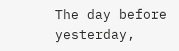The day before yesterday,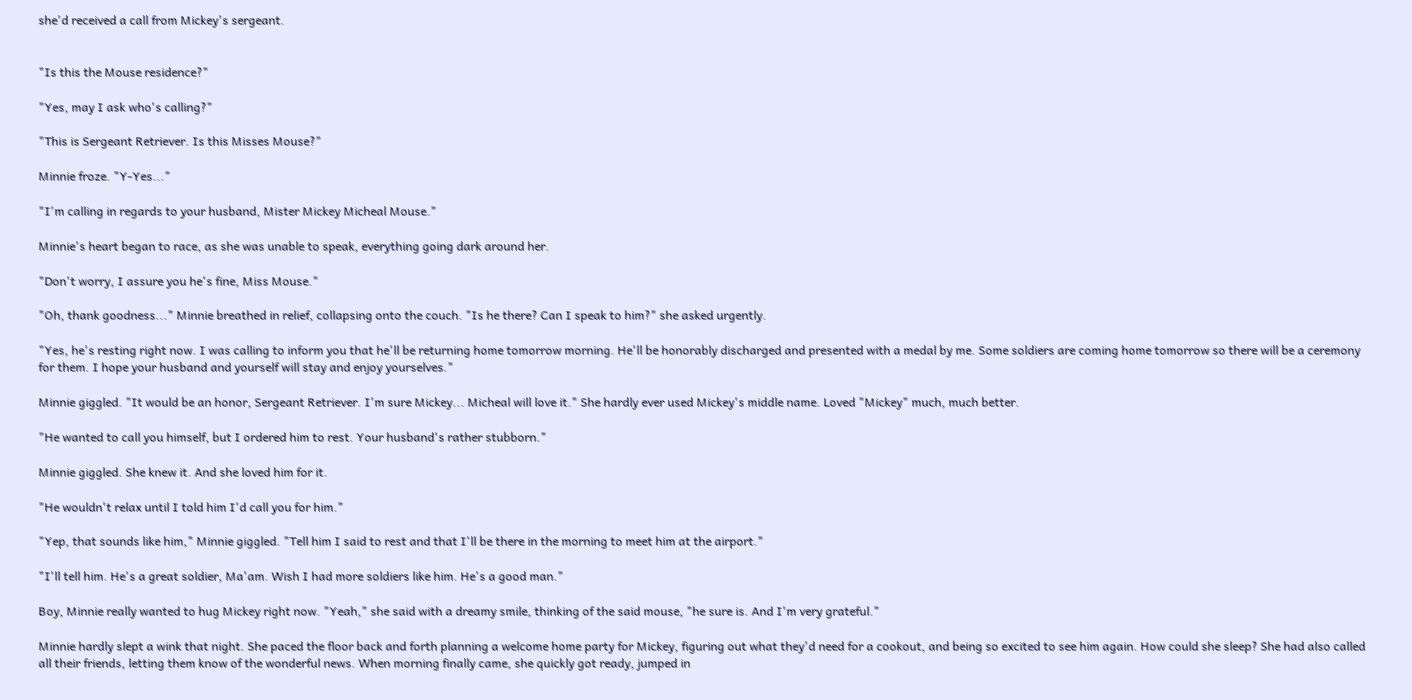she'd received a call from Mickey's sergeant.


"Is this the Mouse residence?"

"Yes, may I ask who's calling?"

"This is Sergeant Retriever. Is this Misses Mouse?"

Minnie froze. "Y-Yes..."

"I'm calling in regards to your husband, Mister Mickey Micheal Mouse."

Minnie's heart began to race, as she was unable to speak, everything going dark around her.

"Don't worry, I assure you he's fine, Miss Mouse."

"Oh, thank goodness..." Minnie breathed in relief, collapsing onto the couch. "Is he there? Can I speak to him?" she asked urgently.

"Yes, he's resting right now. I was calling to inform you that he'll be returning home tomorrow morning. He'll be honorably discharged and presented with a medal by me. Some soldiers are coming home tomorrow so there will be a ceremony for them. I hope your husband and yourself will stay and enjoy yourselves."

Minnie giggled. "It would be an honor, Sergeant Retriever. I'm sure Mickey... Micheal will love it." She hardly ever used Mickey's middle name. Loved "Mickey" much, much better.

"He wanted to call you himself, but I ordered him to rest. Your husband's rather stubborn."

Minnie giggled. She knew it. And she loved him for it.

"He wouldn't relax until I told him I'd call you for him."

"Yep, that sounds like him," Minnie giggled. "Tell him I said to rest and that I'll be there in the morning to meet him at the airport."

"I'll tell him. He's a great soldier, Ma'am. Wish I had more soldiers like him. He's a good man."

Boy, Minnie really wanted to hug Mickey right now. "Yeah," she said with a dreamy smile, thinking of the said mouse, "he sure is. And I'm very grateful."

Minnie hardly slept a wink that night. She paced the floor back and forth planning a welcome home party for Mickey, figuring out what they'd need for a cookout, and being so excited to see him again. How could she sleep? She had also called all their friends, letting them know of the wonderful news. When morning finally came, she quickly got ready, jumped in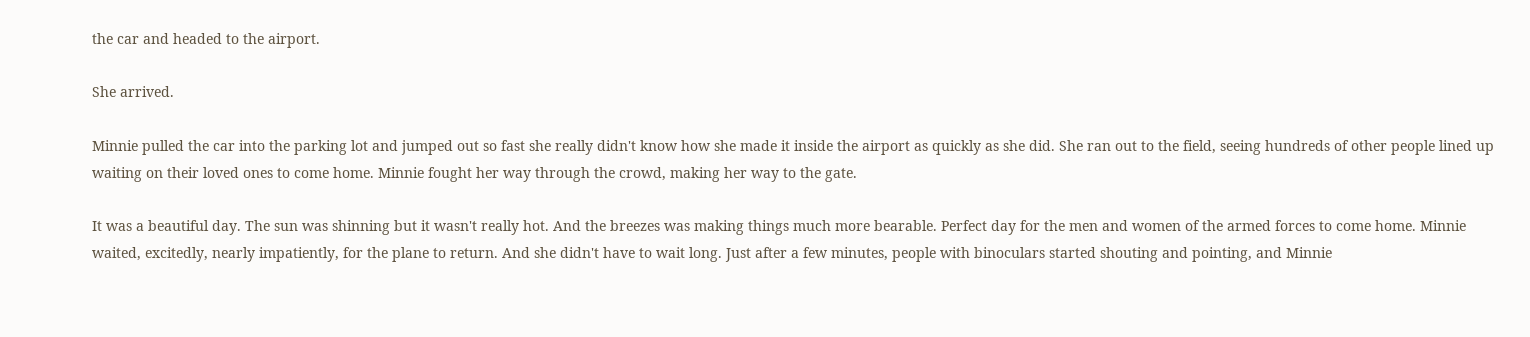the car and headed to the airport.

She arrived.

Minnie pulled the car into the parking lot and jumped out so fast she really didn't know how she made it inside the airport as quickly as she did. She ran out to the field, seeing hundreds of other people lined up waiting on their loved ones to come home. Minnie fought her way through the crowd, making her way to the gate.

It was a beautiful day. The sun was shinning but it wasn't really hot. And the breezes was making things much more bearable. Perfect day for the men and women of the armed forces to come home. Minnie waited, excitedly, nearly impatiently, for the plane to return. And she didn't have to wait long. Just after a few minutes, people with binoculars started shouting and pointing, and Minnie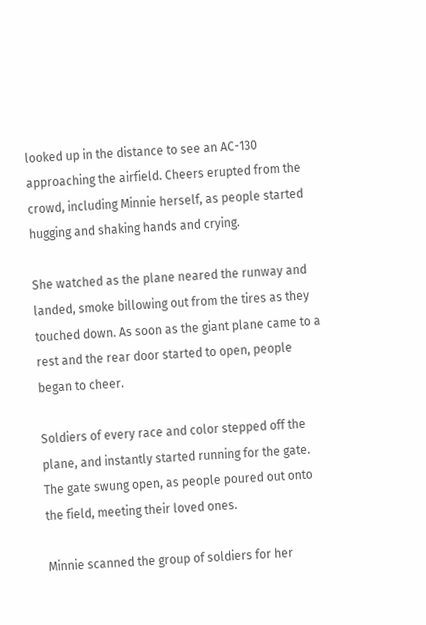looked up in the distance to see an AC-130 approaching the airfield. Cheers erupted from the crowd, including Minnie herself, as people started hugging and shaking hands and crying.

She watched as the plane neared the runway and landed, smoke billowing out from the tires as they touched down. As soon as the giant plane came to a rest and the rear door started to open, people began to cheer.

Soldiers of every race and color stepped off the plane, and instantly started running for the gate. The gate swung open, as people poured out onto the field, meeting their loved ones.

Minnie scanned the group of soldiers for her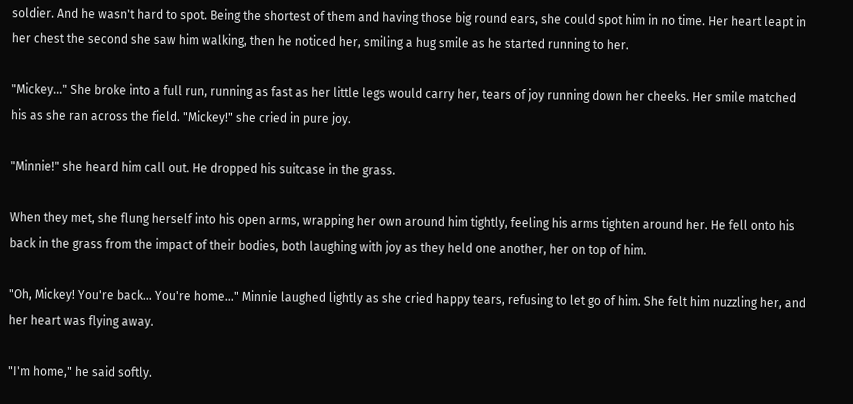soldier. And he wasn't hard to spot. Being the shortest of them and having those big round ears, she could spot him in no time. Her heart leapt in her chest the second she saw him walking, then he noticed her, smiling a hug smile as he started running to her.

"Mickey..." She broke into a full run, running as fast as her little legs would carry her, tears of joy running down her cheeks. Her smile matched his as she ran across the field. "Mickey!" she cried in pure joy.

"Minnie!" she heard him call out. He dropped his suitcase in the grass.

When they met, she flung herself into his open arms, wrapping her own around him tightly, feeling his arms tighten around her. He fell onto his back in the grass from the impact of their bodies, both laughing with joy as they held one another, her on top of him.

"Oh, Mickey! You're back... You're home..." Minnie laughed lightly as she cried happy tears, refusing to let go of him. She felt him nuzzling her, and her heart was flying away.

"I'm home," he said softly.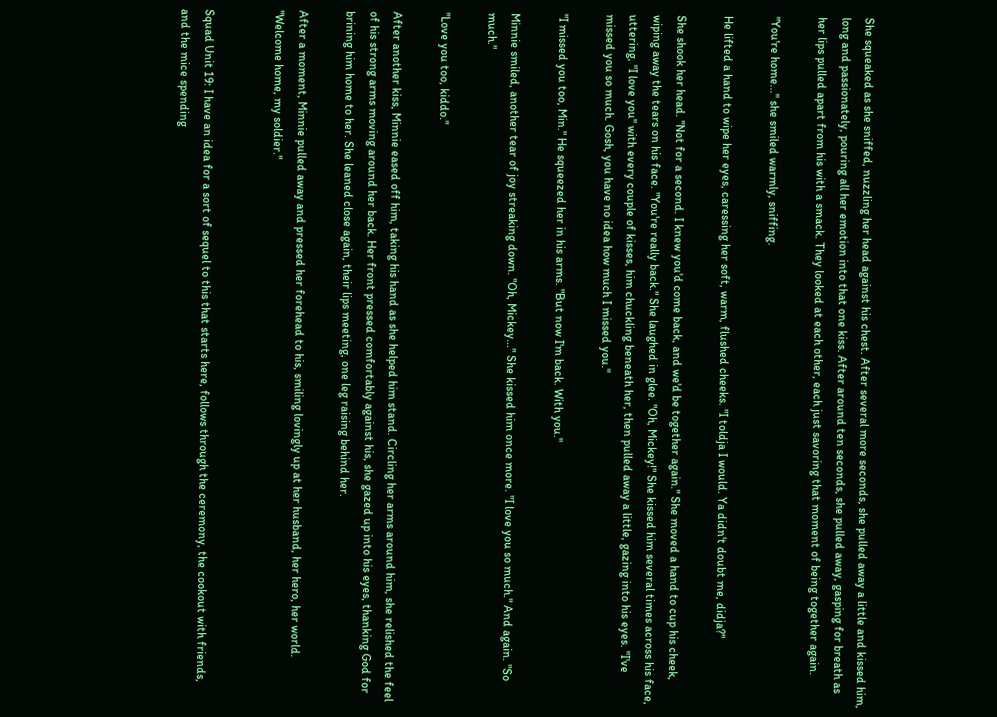She squeaked as she sniffed, nuzzling her head against his chest. After several more seconds, she pulled away a little and kissed him, long and passionately, pouring all her emotion into that one kiss. After around ten seconds, she pulled away, gasping for breath as her lips pulled apart from his with a smack. They looked at each other, each just savoring that moment of being together again.

"You're home..." she smiled warmly, sniffing.

He lifted a hand to wipe her eyes, caressing her soft, warm, flushed cheeks. "I toldja I would. Ya didn't doubt me, didja?"

She shook her head. "Not for a second. I knew you'd come back, and we'd be together again." She moved a hand to cup his cheek, wiping away the tears on his face. "You're really back." She laughed in glee. "Oh, Mickey!" She kissed him several times across his face, uttering, "I love you" with every couple of kisses, him chuckling beneath her, then pulled away a little, gazing into his eyes. "I've missed you so much. Gosh, you have no idea how much I missed you."

"I missed you too, Min." He squeezed her in his arms. "But now I'm back. With you."

Minnie smiled, another tear of joy streaking down. "Oh, Mickey..." She kissed him once more. "I love you so much." And again. "So much."

"Love you too, kiddo."

After another kiss, Minnie eased off him, taking his hand as she helped him stand. Circling her arms around him, she relished the feel of his strong arms moving around her back. Her front pressed comfortably against his, she gazed up into his eyes, thanking God for brining him home to her. She leaned close again, their lips meeting, one leg raising behind her.

After a moment, Minnie pulled away and pressed her forehead to his, smiling lovingly up at her husband, her hero, her world. "Welcome home, my soldier."


Squad Unit 19: I have an idea for a sort of sequel to this that starts here, follows through the ceremony, the cookout with friends, and the mice spending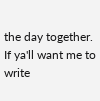the day together. If ya'll want me to write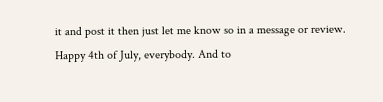it and post it then just let me know so in a message or review. Happy 4th of July, everybody. And to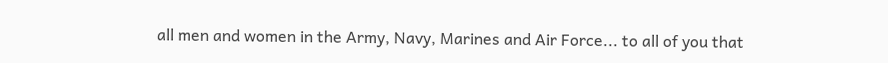all men and women in the Army, Navy, Marines and Air Force... to all of you that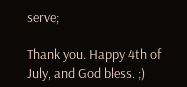serve;

Thank you. Happy 4th of July, and God bless. ;)